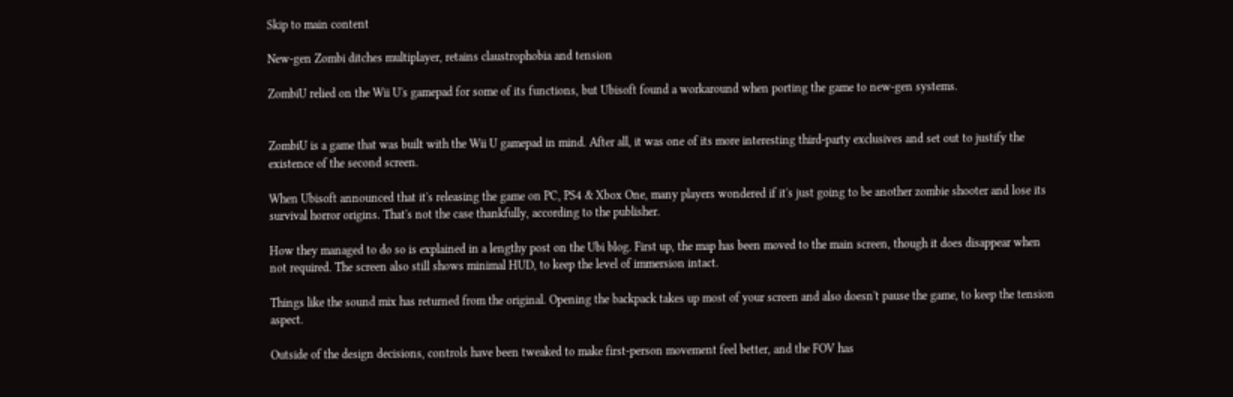Skip to main content

New-gen Zombi ditches multiplayer, retains claustrophobia and tension

ZombiU relied on the Wii U's gamepad for some of its functions, but Ubisoft found a workaround when porting the game to new-gen systems.


ZombiU is a game that was built with the Wii U gamepad in mind. After all, it was one of its more interesting third-party exclusives and set out to justify the existence of the second screen.

When Ubisoft announced that it's releasing the game on PC, PS4 & Xbox One, many players wondered if it's just going to be another zombie shooter and lose its survival horror origins. That's not the case thankfully, according to the publisher.

How they managed to do so is explained in a lengthy post on the Ubi blog. First up, the map has been moved to the main screen, though it does disappear when not required. The screen also still shows minimal HUD, to keep the level of immersion intact.

Things like the sound mix has returned from the original. Opening the backpack takes up most of your screen and also doesn't pause the game, to keep the tension aspect.

Outside of the design decisions, controls have been tweaked to make first-person movement feel better, and the FOV has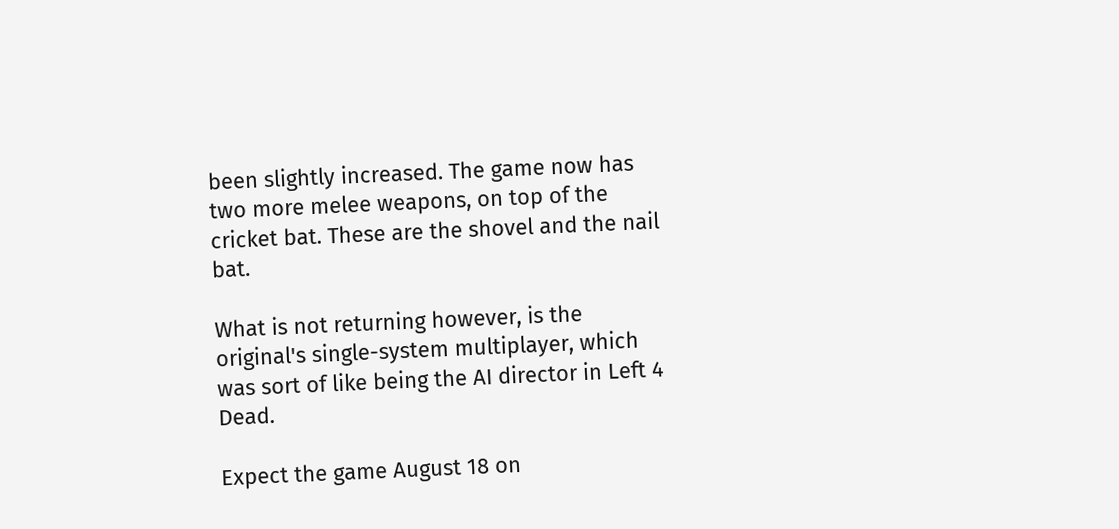been slightly increased. The game now has two more melee weapons, on top of the cricket bat. These are the shovel and the nail bat.

What is not returning however, is the original's single-system multiplayer, which was sort of like being the AI director in Left 4 Dead.

Expect the game August 18 on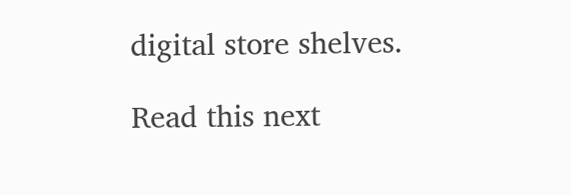digital store shelves.

Read this next